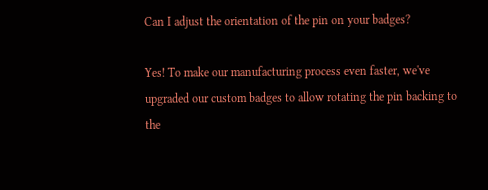Can I adjust the orientation of the pin on your badges?

Yes! To make our manufacturing process even faster, we've upgraded our custom badges to allow rotating the pin backing to the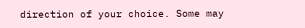direction of your choice. Some may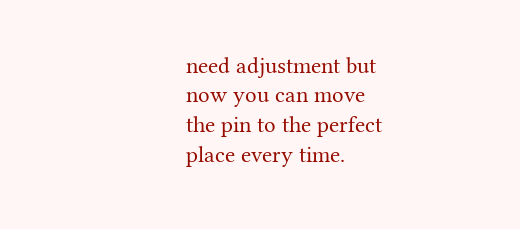need adjustment but now you can move the pin to the perfect place every time.